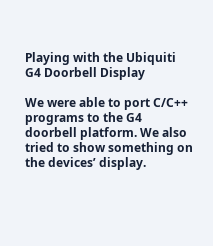Playing with the Ubiquiti G4 Doorbell Display

We were able to port C/C++ programs to the G4 doorbell platform. We also tried to show something on the devices’ display.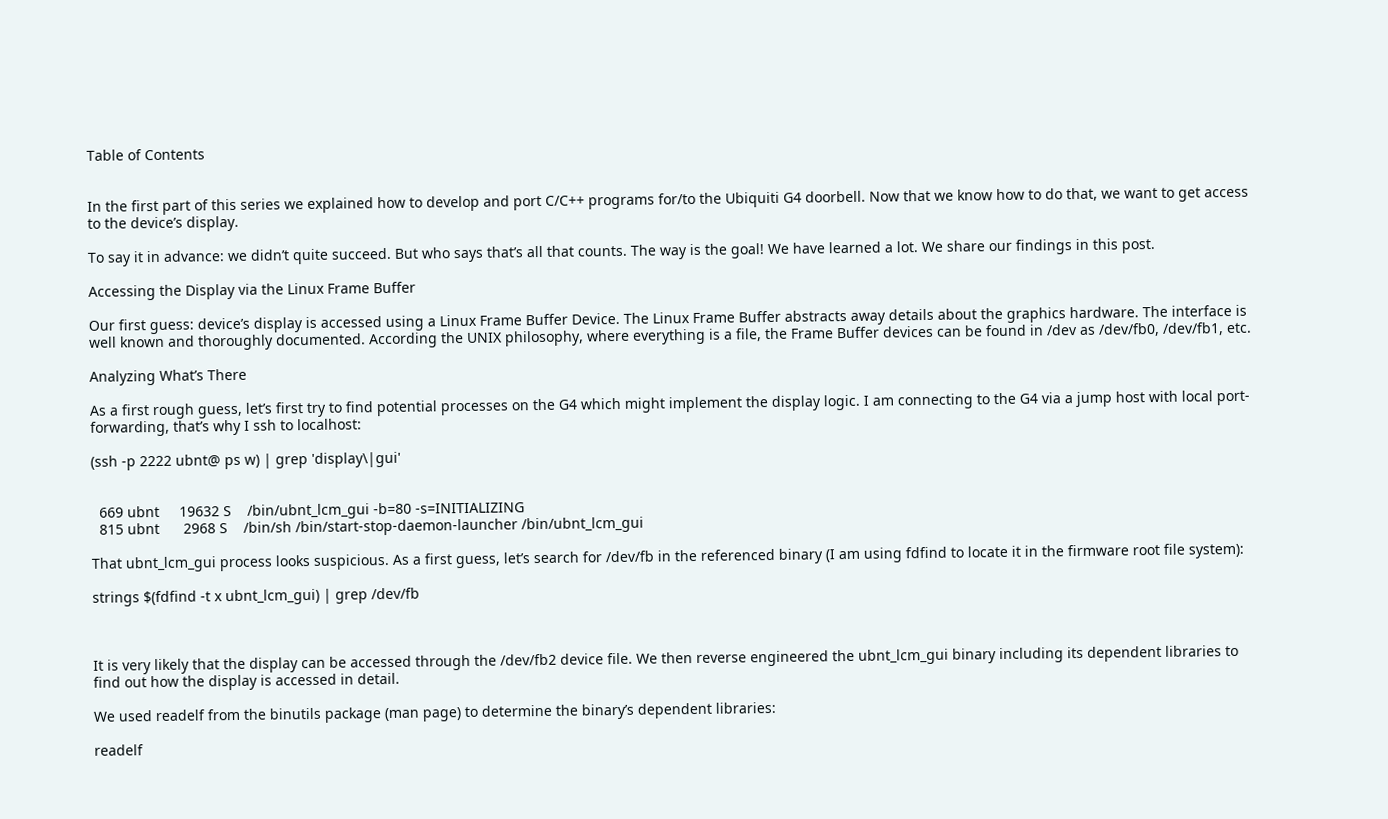Table of Contents


In the first part of this series we explained how to develop and port C/C++ programs for/to the Ubiquiti G4 doorbell. Now that we know how to do that, we want to get access to the device’s display.

To say it in advance: we didn’t quite succeed. But who says that’s all that counts. The way is the goal! We have learned a lot. We share our findings in this post.

Accessing the Display via the Linux Frame Buffer

Our first guess: device’s display is accessed using a Linux Frame Buffer Device. The Linux Frame Buffer abstracts away details about the graphics hardware. The interface is well known and thoroughly documented. According the UNIX philosophy, where everything is a file, the Frame Buffer devices can be found in /dev as /dev/fb0, /dev/fb1, etc.

Analyzing What’s There

As a first rough guess, let’s first try to find potential processes on the G4 which might implement the display logic. I am connecting to the G4 via a jump host with local port-forwarding, that’s why I ssh to localhost:

(ssh -p 2222 ubnt@ ps w) | grep 'display\|gui'


  669 ubnt     19632 S    /bin/ubnt_lcm_gui -b=80 -s=INITIALIZING
  815 ubnt      2968 S    /bin/sh /bin/start-stop-daemon-launcher /bin/ubnt_lcm_gui

That ubnt_lcm_gui process looks suspicious. As a first guess, let’s search for /dev/fb in the referenced binary (I am using fdfind to locate it in the firmware root file system):

strings $(fdfind -t x ubnt_lcm_gui) | grep /dev/fb



It is very likely that the display can be accessed through the /dev/fb2 device file. We then reverse engineered the ubnt_lcm_gui binary including its dependent libraries to find out how the display is accessed in detail.

We used readelf from the binutils package (man page) to determine the binary’s dependent libraries:

readelf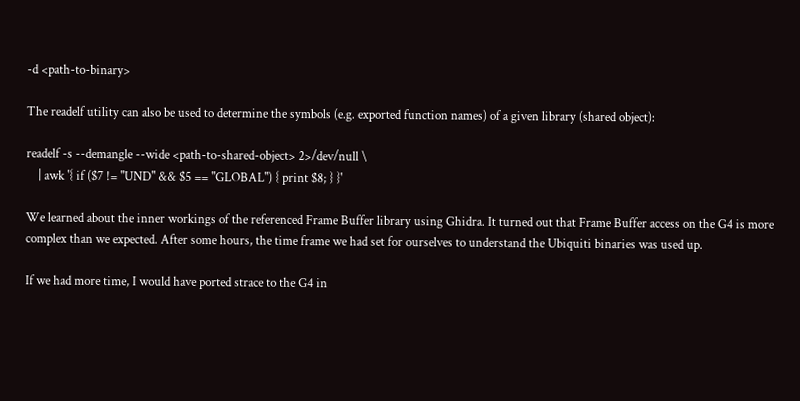-d <path-to-binary>

The readelf utility can also be used to determine the symbols (e.g. exported function names) of a given library (shared object):

readelf -s --demangle --wide <path-to-shared-object> 2>/dev/null \
    | awk '{ if ($7 != "UND" && $5 == "GLOBAL") { print $8; } }'

We learned about the inner workings of the referenced Frame Buffer library using Ghidra. It turned out that Frame Buffer access on the G4 is more complex than we expected. After some hours, the time frame we had set for ourselves to understand the Ubiquiti binaries was used up.

If we had more time, I would have ported strace to the G4 in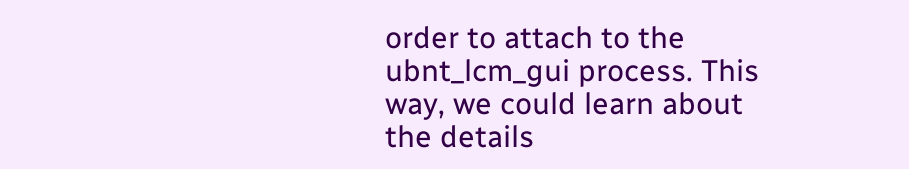order to attach to the ubnt_lcm_gui process. This way, we could learn about the details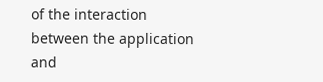of the interaction between the application and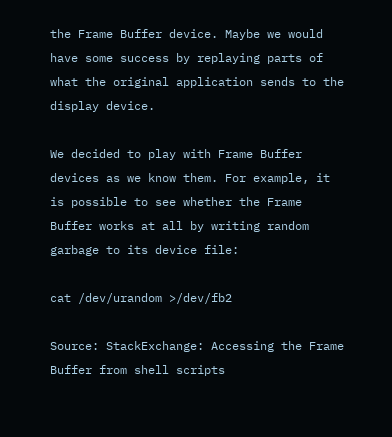the Frame Buffer device. Maybe we would have some success by replaying parts of what the original application sends to the display device.

We decided to play with Frame Buffer devices as we know them. For example, it is possible to see whether the Frame Buffer works at all by writing random garbage to its device file:

cat /dev/urandom >/dev/fb2

Source: StackExchange: Accessing the Frame Buffer from shell scripts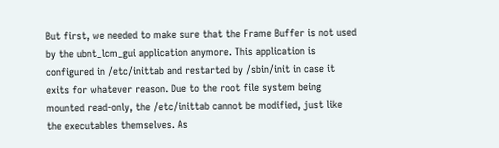But first, we needed to make sure that the Frame Buffer is not used by the ubnt_lcm_gui application anymore. This application is configured in /etc/inittab and restarted by /sbin/init in case it exits for whatever reason. Due to the root file system being mounted read-only, the /etc/inittab cannot be modified, just like the executables themselves. As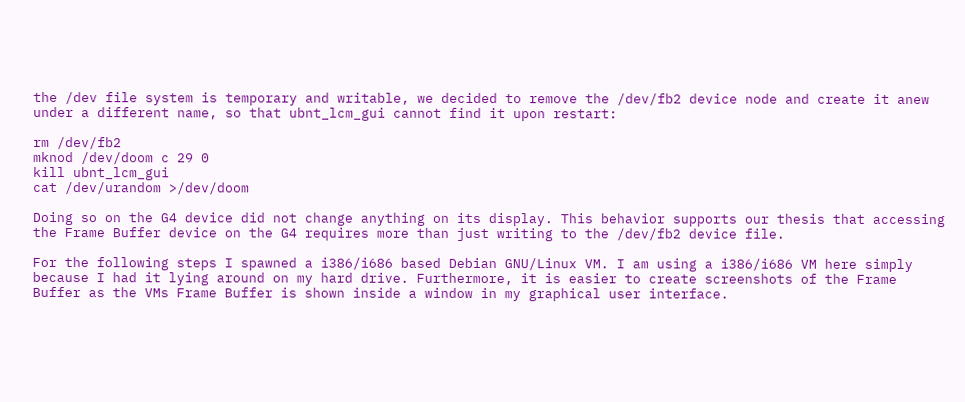the /dev file system is temporary and writable, we decided to remove the /dev/fb2 device node and create it anew under a different name, so that ubnt_lcm_gui cannot find it upon restart:

rm /dev/fb2
mknod /dev/doom c 29 0
kill ubnt_lcm_gui
cat /dev/urandom >/dev/doom

Doing so on the G4 device did not change anything on its display. This behavior supports our thesis that accessing the Frame Buffer device on the G4 requires more than just writing to the /dev/fb2 device file.

For the following steps I spawned a i386/i686 based Debian GNU/Linux VM. I am using a i386/i686 VM here simply because I had it lying around on my hard drive. Furthermore, it is easier to create screenshots of the Frame Buffer as the VMs Frame Buffer is shown inside a window in my graphical user interface.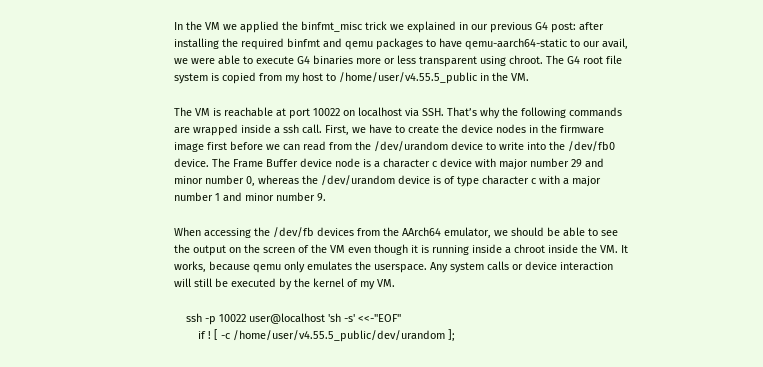In the VM we applied the binfmt_misc trick we explained in our previous G4 post: after installing the required binfmt and qemu packages to have qemu-aarch64-static to our avail, we were able to execute G4 binaries more or less transparent using chroot. The G4 root file system is copied from my host to /home/user/v4.55.5_public in the VM.

The VM is reachable at port 10022 on localhost via SSH. That’s why the following commands are wrapped inside a ssh call. First, we have to create the device nodes in the firmware image first before we can read from the /dev/urandom device to write into the /dev/fb0 device. The Frame Buffer device node is a character c device with major number 29 and minor number 0, whereas the /dev/urandom device is of type character c with a major number 1 and minor number 9.

When accessing the /dev/fb devices from the AArch64 emulator, we should be able to see the output on the screen of the VM even though it is running inside a chroot inside the VM. It works, because qemu only emulates the userspace. Any system calls or device interaction will still be executed by the kernel of my VM.

    ssh -p 10022 user@localhost 'sh -s' <<-"EOF"
        if ! [ -c /home/user/v4.55.5_public/dev/urandom ];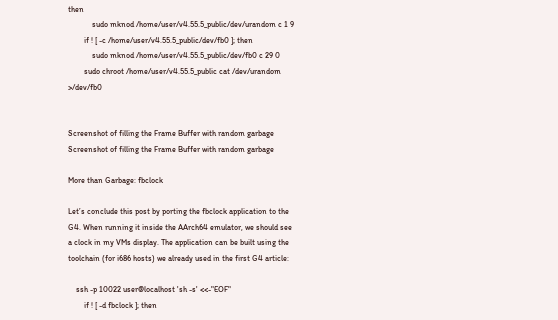then
            sudo mknod /home/user/v4.55.5_public/dev/urandom c 1 9
        if ! [ -c /home/user/v4.55.5_public/dev/fb0 ]; then
            sudo mknod /home/user/v4.55.5_public/dev/fb0 c 29 0
        sudo chroot /home/user/v4.55.5_public cat /dev/urandom >/dev/fb0


Screenshot of filling the Frame Buffer with random garbage
Screenshot of filling the Frame Buffer with random garbage

More than Garbage: fbclock

Let’s conclude this post by porting the fbclock application to the G4. When running it inside the AArch64 emulator, we should see a clock in my VMs display. The application can be built using the toolchain (for i686 hosts) we already used in the first G4 article:

    ssh -p 10022 user@localhost 'sh -s' <<-"EOF"
        if ! [ -d fbclock ]; then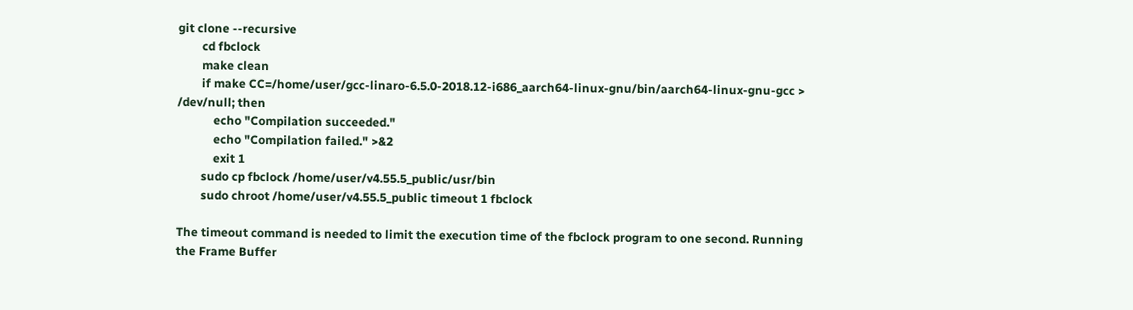git clone --recursive
        cd fbclock
        make clean
        if make CC=/home/user/gcc-linaro-6.5.0-2018.12-i686_aarch64-linux-gnu/bin/aarch64-linux-gnu-gcc > /dev/null; then
            echo "Compilation succeeded."
            echo "Compilation failed." >&2
            exit 1
        sudo cp fbclock /home/user/v4.55.5_public/usr/bin
        sudo chroot /home/user/v4.55.5_public timeout 1 fbclock

The timeout command is needed to limit the execution time of the fbclock program to one second. Running the Frame Buffer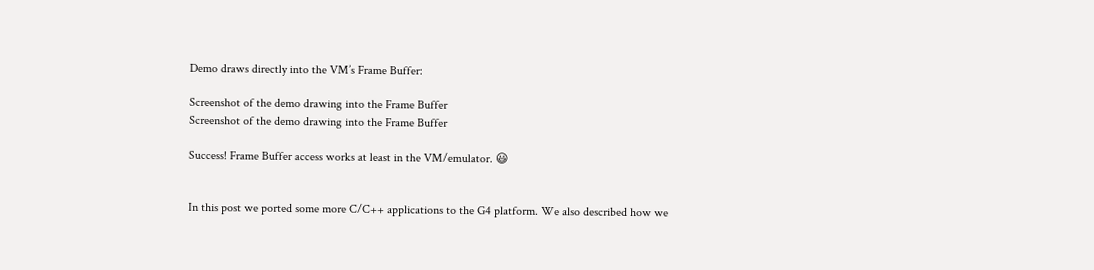Demo draws directly into the VM’s Frame Buffer:

Screenshot of the demo drawing into the Frame Buffer
Screenshot of the demo drawing into the Frame Buffer

Success! Frame Buffer access works at least in the VM/emulator. 😃


In this post we ported some more C/C++ applications to the G4 platform. We also described how we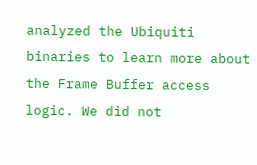analyzed the Ubiquiti binaries to learn more about the Frame Buffer access logic. We did not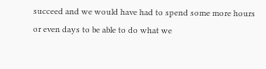succeed and we would have had to spend some more hours or even days to be able to do what we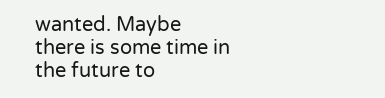wanted. Maybe there is some time in the future to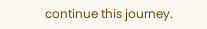continue this journey.